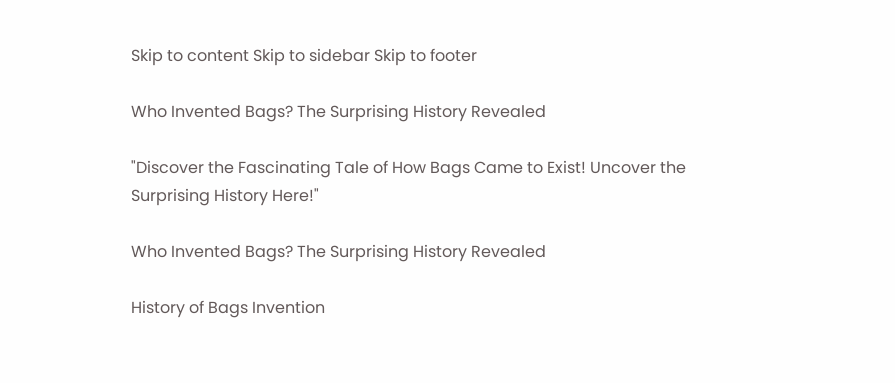Skip to content Skip to sidebar Skip to footer

Who Invented Bags? The Surprising History Revealed

"Discover the Fascinating Tale of How Bags Came to Exist! Uncover the Surprising History Here!"

Who Invented Bags? The Surprising History Revealed

History of Bags Invention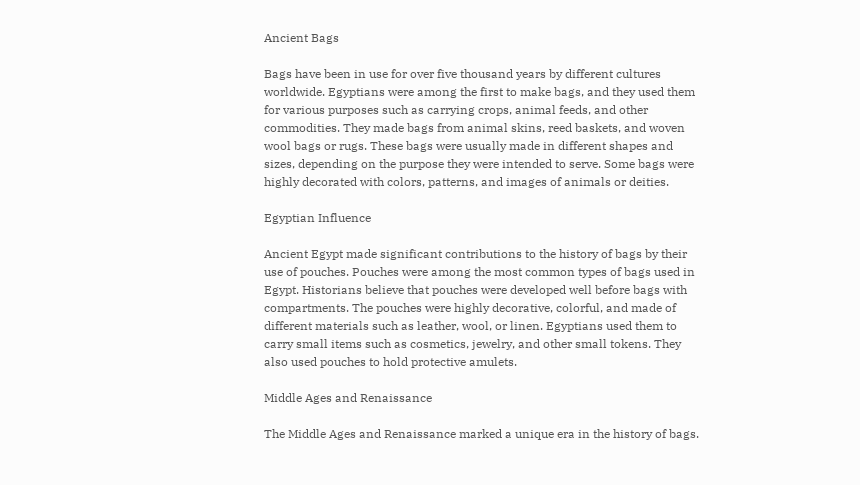Ancient Bags

Bags have been in use for over five thousand years by different cultures worldwide. Egyptians were among the first to make bags, and they used them for various purposes such as carrying crops, animal feeds, and other commodities. They made bags from animal skins, reed baskets, and woven wool bags or rugs. These bags were usually made in different shapes and sizes, depending on the purpose they were intended to serve. Some bags were highly decorated with colors, patterns, and images of animals or deities.

Egyptian Influence

Ancient Egypt made significant contributions to the history of bags by their use of pouches. Pouches were among the most common types of bags used in Egypt. Historians believe that pouches were developed well before bags with compartments. The pouches were highly decorative, colorful, and made of different materials such as leather, wool, or linen. Egyptians used them to carry small items such as cosmetics, jewelry, and other small tokens. They also used pouches to hold protective amulets.

Middle Ages and Renaissance

The Middle Ages and Renaissance marked a unique era in the history of bags.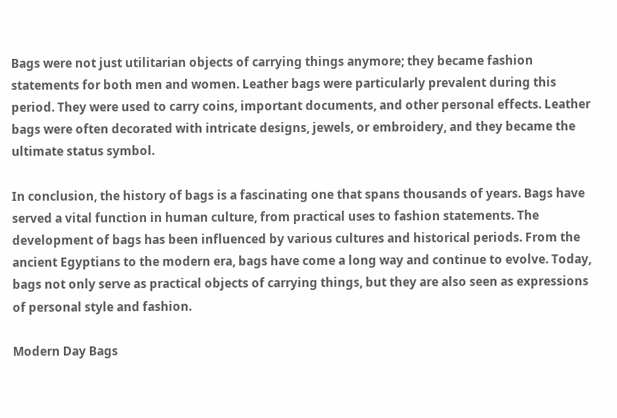Bags were not just utilitarian objects of carrying things anymore; they became fashion statements for both men and women. Leather bags were particularly prevalent during this period. They were used to carry coins, important documents, and other personal effects. Leather bags were often decorated with intricate designs, jewels, or embroidery, and they became the ultimate status symbol.

In conclusion, the history of bags is a fascinating one that spans thousands of years. Bags have served a vital function in human culture, from practical uses to fashion statements. The development of bags has been influenced by various cultures and historical periods. From the ancient Egyptians to the modern era, bags have come a long way and continue to evolve. Today, bags not only serve as practical objects of carrying things, but they are also seen as expressions of personal style and fashion.

Modern Day Bags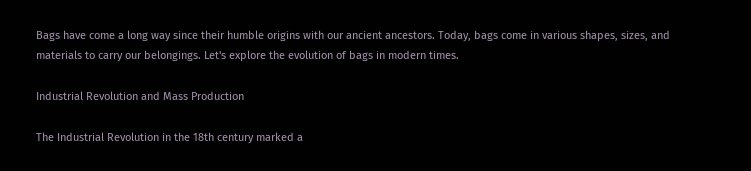Bags have come a long way since their humble origins with our ancient ancestors. Today, bags come in various shapes, sizes, and materials to carry our belongings. Let's explore the evolution of bags in modern times.

Industrial Revolution and Mass Production

The Industrial Revolution in the 18th century marked a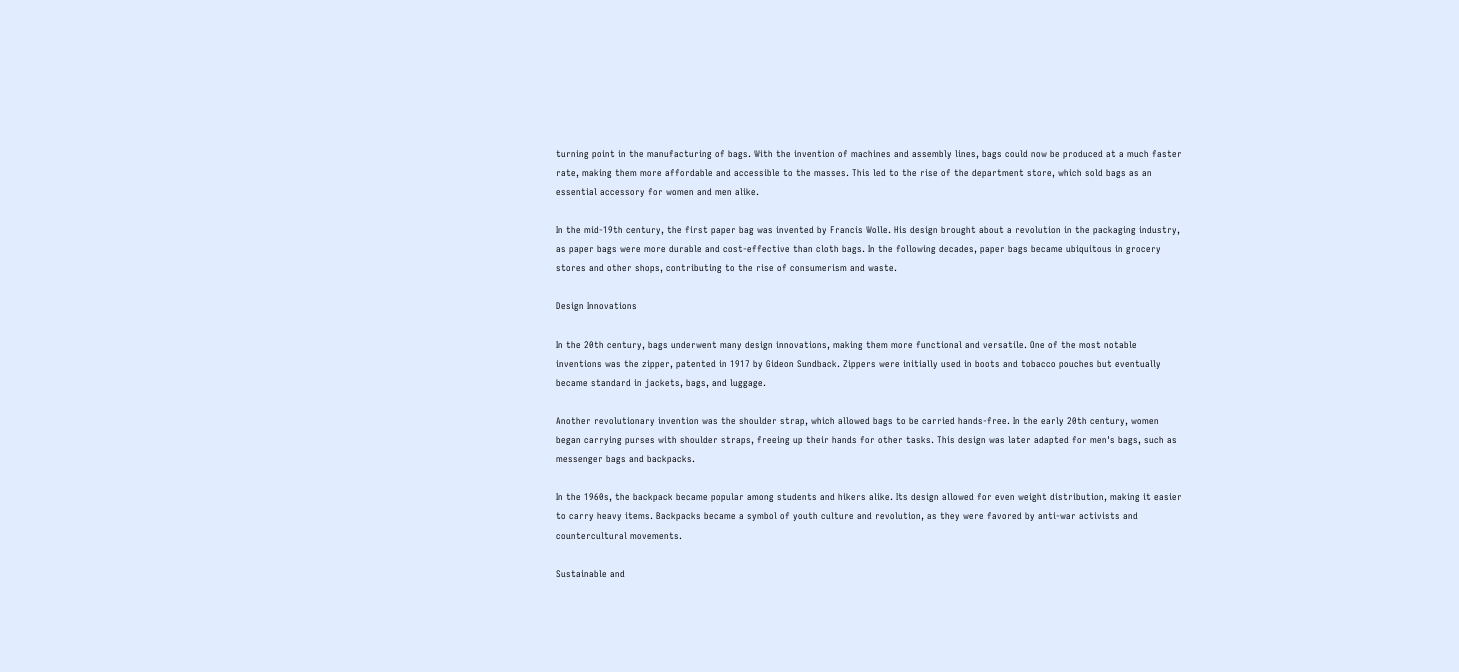turning point in the manufacturing of bags. With the invention of machines and assembly lines, bags could now be produced at a much faster rate, making them more affordable and accessible to the masses. This led to the rise of the department store, which sold bags as an essential accessory for women and men alike.

In the mid-19th century, the first paper bag was invented by Francis Wolle. His design brought about a revolution in the packaging industry, as paper bags were more durable and cost-effective than cloth bags. In the following decades, paper bags became ubiquitous in grocery stores and other shops, contributing to the rise of consumerism and waste.

Design Innovations

In the 20th century, bags underwent many design innovations, making them more functional and versatile. One of the most notable inventions was the zipper, patented in 1917 by Gideon Sundback. Zippers were initially used in boots and tobacco pouches but eventually became standard in jackets, bags, and luggage.

Another revolutionary invention was the shoulder strap, which allowed bags to be carried hands-free. In the early 20th century, women began carrying purses with shoulder straps, freeing up their hands for other tasks. This design was later adapted for men's bags, such as messenger bags and backpacks.

In the 1960s, the backpack became popular among students and hikers alike. Its design allowed for even weight distribution, making it easier to carry heavy items. Backpacks became a symbol of youth culture and revolution, as they were favored by anti-war activists and countercultural movements.

Sustainable and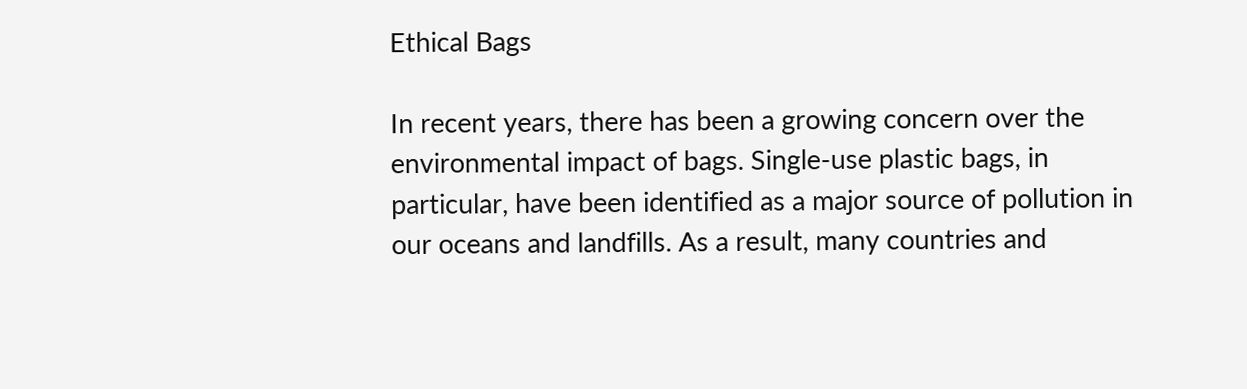Ethical Bags

In recent years, there has been a growing concern over the environmental impact of bags. Single-use plastic bags, in particular, have been identified as a major source of pollution in our oceans and landfills. As a result, many countries and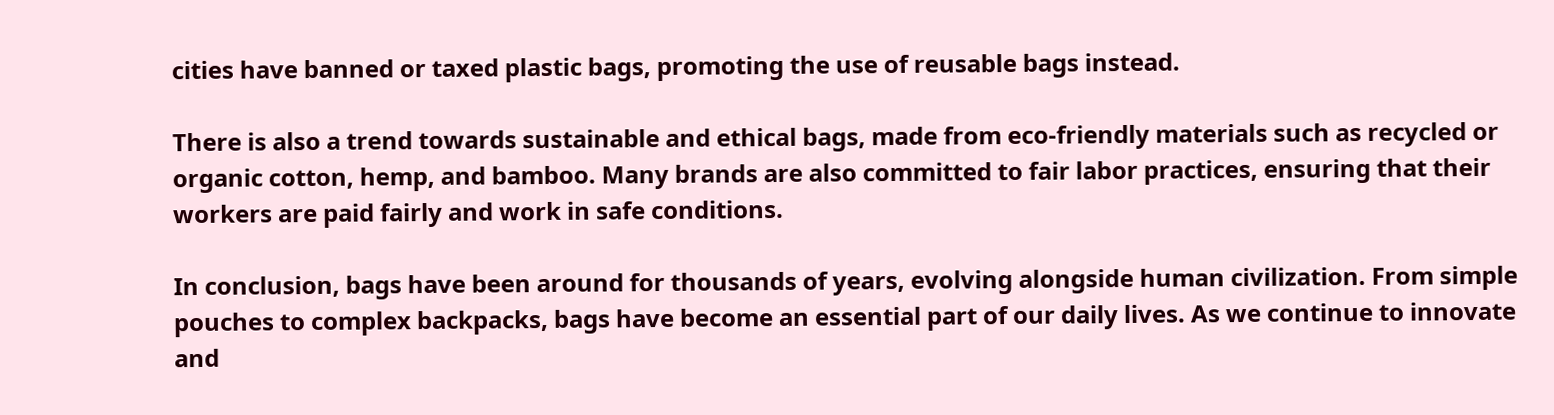cities have banned or taxed plastic bags, promoting the use of reusable bags instead.

There is also a trend towards sustainable and ethical bags, made from eco-friendly materials such as recycled or organic cotton, hemp, and bamboo. Many brands are also committed to fair labor practices, ensuring that their workers are paid fairly and work in safe conditions.

In conclusion, bags have been around for thousands of years, evolving alongside human civilization. From simple pouches to complex backpacks, bags have become an essential part of our daily lives. As we continue to innovate and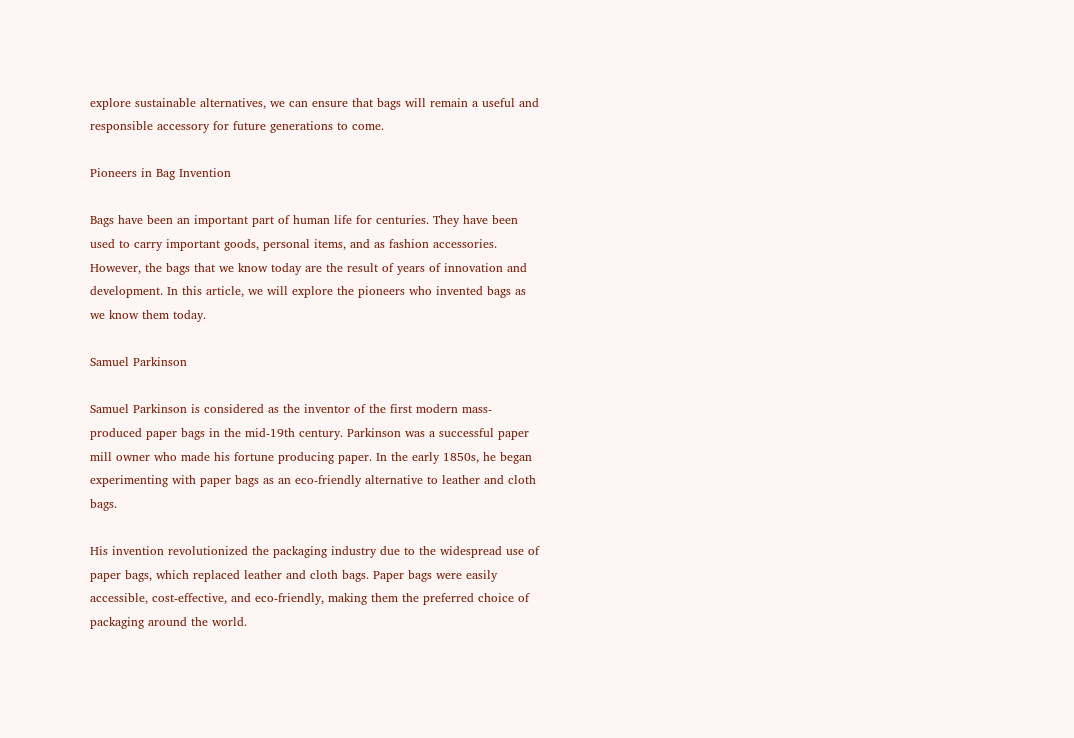explore sustainable alternatives, we can ensure that bags will remain a useful and responsible accessory for future generations to come.

Pioneers in Bag Invention

Bags have been an important part of human life for centuries. They have been used to carry important goods, personal items, and as fashion accessories. However, the bags that we know today are the result of years of innovation and development. In this article, we will explore the pioneers who invented bags as we know them today.

Samuel Parkinson

Samuel Parkinson is considered as the inventor of the first modern mass-produced paper bags in the mid-19th century. Parkinson was a successful paper mill owner who made his fortune producing paper. In the early 1850s, he began experimenting with paper bags as an eco-friendly alternative to leather and cloth bags.

His invention revolutionized the packaging industry due to the widespread use of paper bags, which replaced leather and cloth bags. Paper bags were easily accessible, cost-effective, and eco-friendly, making them the preferred choice of packaging around the world.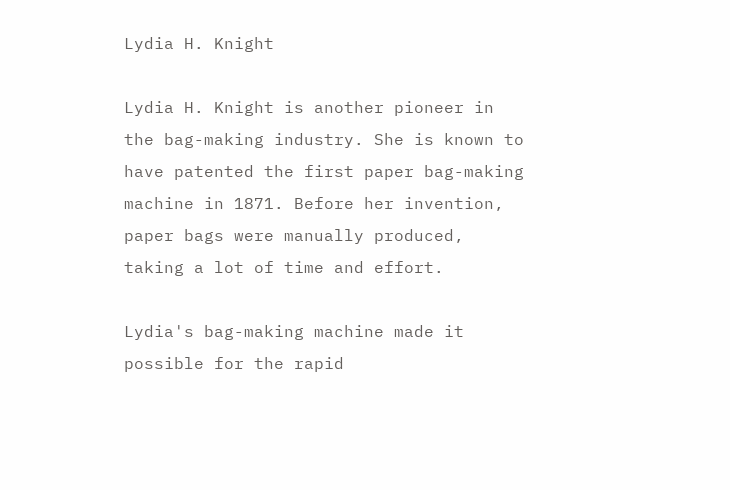Lydia H. Knight

Lydia H. Knight is another pioneer in the bag-making industry. She is known to have patented the first paper bag-making machine in 1871. Before her invention, paper bags were manually produced, taking a lot of time and effort.

Lydia's bag-making machine made it possible for the rapid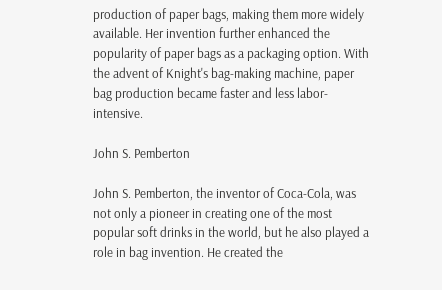production of paper bags, making them more widely available. Her invention further enhanced the popularity of paper bags as a packaging option. With the advent of Knight's bag-making machine, paper bag production became faster and less labor-intensive.

John S. Pemberton

John S. Pemberton, the inventor of Coca-Cola, was not only a pioneer in creating one of the most popular soft drinks in the world, but he also played a role in bag invention. He created the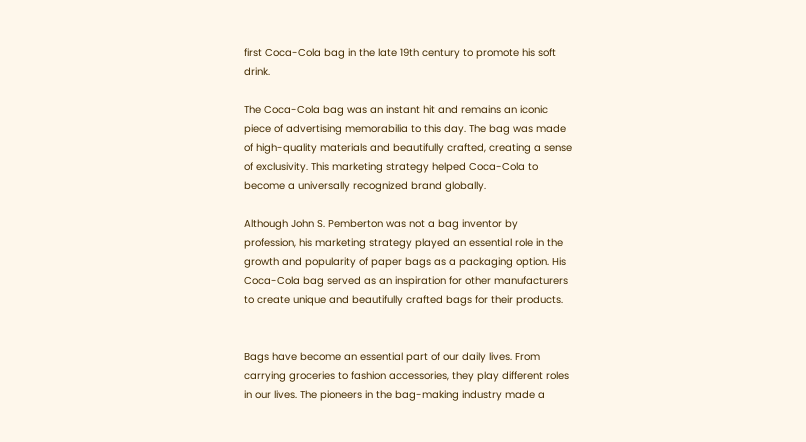first Coca-Cola bag in the late 19th century to promote his soft drink.

The Coca-Cola bag was an instant hit and remains an iconic piece of advertising memorabilia to this day. The bag was made of high-quality materials and beautifully crafted, creating a sense of exclusivity. This marketing strategy helped Coca-Cola to become a universally recognized brand globally.

Although John S. Pemberton was not a bag inventor by profession, his marketing strategy played an essential role in the growth and popularity of paper bags as a packaging option. His Coca-Cola bag served as an inspiration for other manufacturers to create unique and beautifully crafted bags for their products.


Bags have become an essential part of our daily lives. From carrying groceries to fashion accessories, they play different roles in our lives. The pioneers in the bag-making industry made a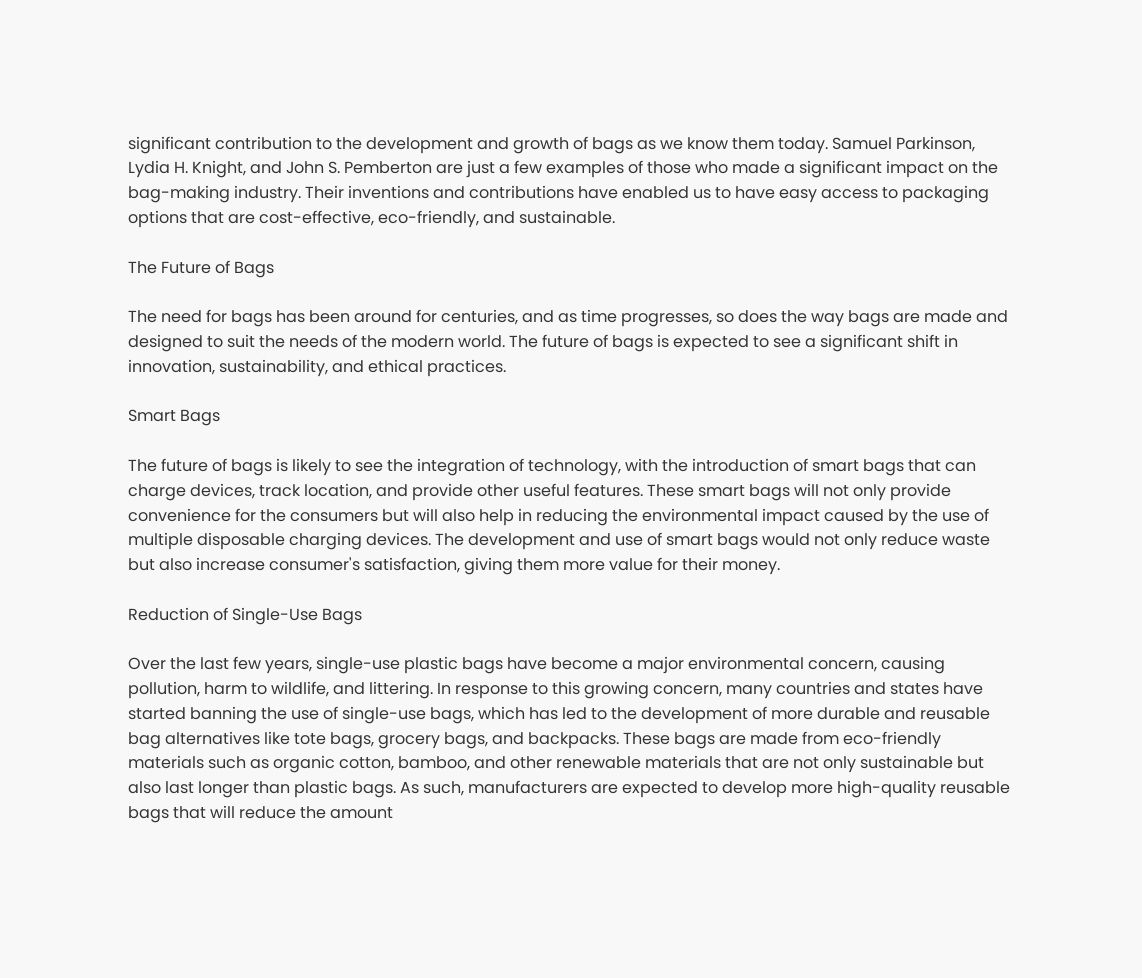significant contribution to the development and growth of bags as we know them today. Samuel Parkinson, Lydia H. Knight, and John S. Pemberton are just a few examples of those who made a significant impact on the bag-making industry. Their inventions and contributions have enabled us to have easy access to packaging options that are cost-effective, eco-friendly, and sustainable.

The Future of Bags

The need for bags has been around for centuries, and as time progresses, so does the way bags are made and designed to suit the needs of the modern world. The future of bags is expected to see a significant shift in innovation, sustainability, and ethical practices.

Smart Bags

The future of bags is likely to see the integration of technology, with the introduction of smart bags that can charge devices, track location, and provide other useful features. These smart bags will not only provide convenience for the consumers but will also help in reducing the environmental impact caused by the use of multiple disposable charging devices. The development and use of smart bags would not only reduce waste but also increase consumer's satisfaction, giving them more value for their money.

Reduction of Single-Use Bags

Over the last few years, single-use plastic bags have become a major environmental concern, causing pollution, harm to wildlife, and littering. In response to this growing concern, many countries and states have started banning the use of single-use bags, which has led to the development of more durable and reusable bag alternatives like tote bags, grocery bags, and backpacks. These bags are made from eco-friendly materials such as organic cotton, bamboo, and other renewable materials that are not only sustainable but also last longer than plastic bags. As such, manufacturers are expected to develop more high-quality reusable bags that will reduce the amount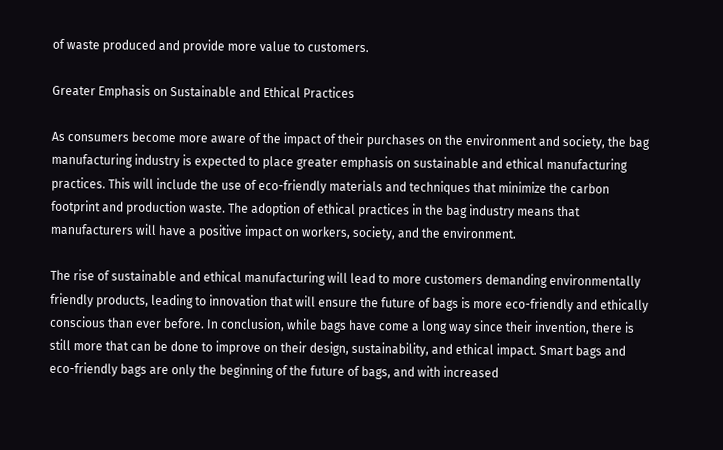of waste produced and provide more value to customers.

Greater Emphasis on Sustainable and Ethical Practices

As consumers become more aware of the impact of their purchases on the environment and society, the bag manufacturing industry is expected to place greater emphasis on sustainable and ethical manufacturing practices. This will include the use of eco-friendly materials and techniques that minimize the carbon footprint and production waste. The adoption of ethical practices in the bag industry means that manufacturers will have a positive impact on workers, society, and the environment.

The rise of sustainable and ethical manufacturing will lead to more customers demanding environmentally friendly products, leading to innovation that will ensure the future of bags is more eco-friendly and ethically conscious than ever before. In conclusion, while bags have come a long way since their invention, there is still more that can be done to improve on their design, sustainability, and ethical impact. Smart bags and eco-friendly bags are only the beginning of the future of bags, and with increased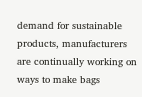demand for sustainable products, manufacturers are continually working on ways to make bags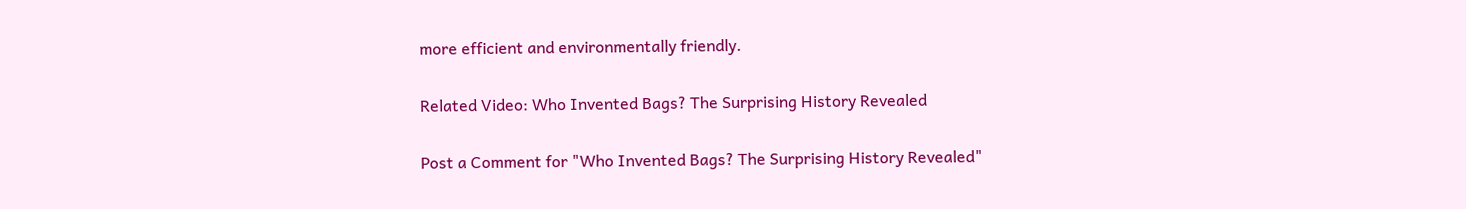more efficient and environmentally friendly.

Related Video: Who Invented Bags? The Surprising History Revealed

Post a Comment for "Who Invented Bags? The Surprising History Revealed"